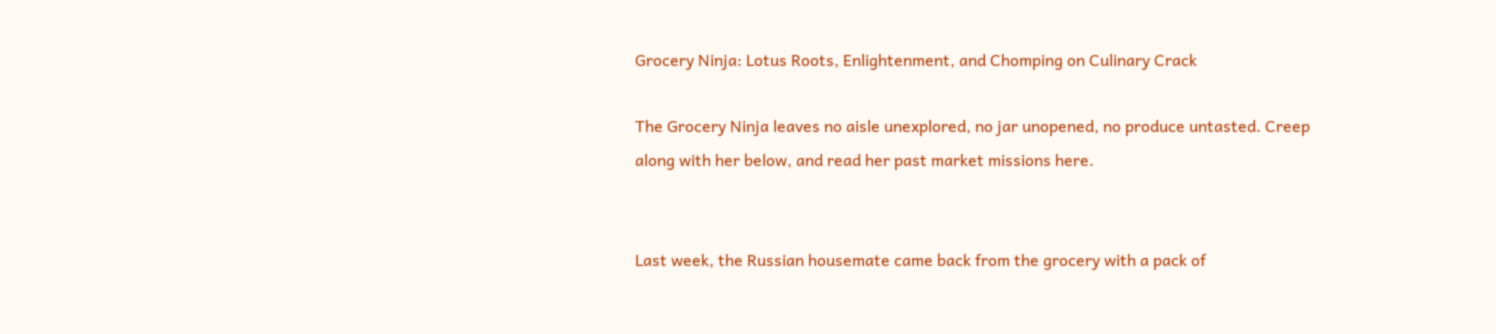Grocery Ninja: Lotus Roots, Enlightenment, and Chomping on Culinary Crack

The Grocery Ninja leaves no aisle unexplored, no jar unopened, no produce untasted. Creep along with her below, and read her past market missions here.


Last week, the Russian housemate came back from the grocery with a pack of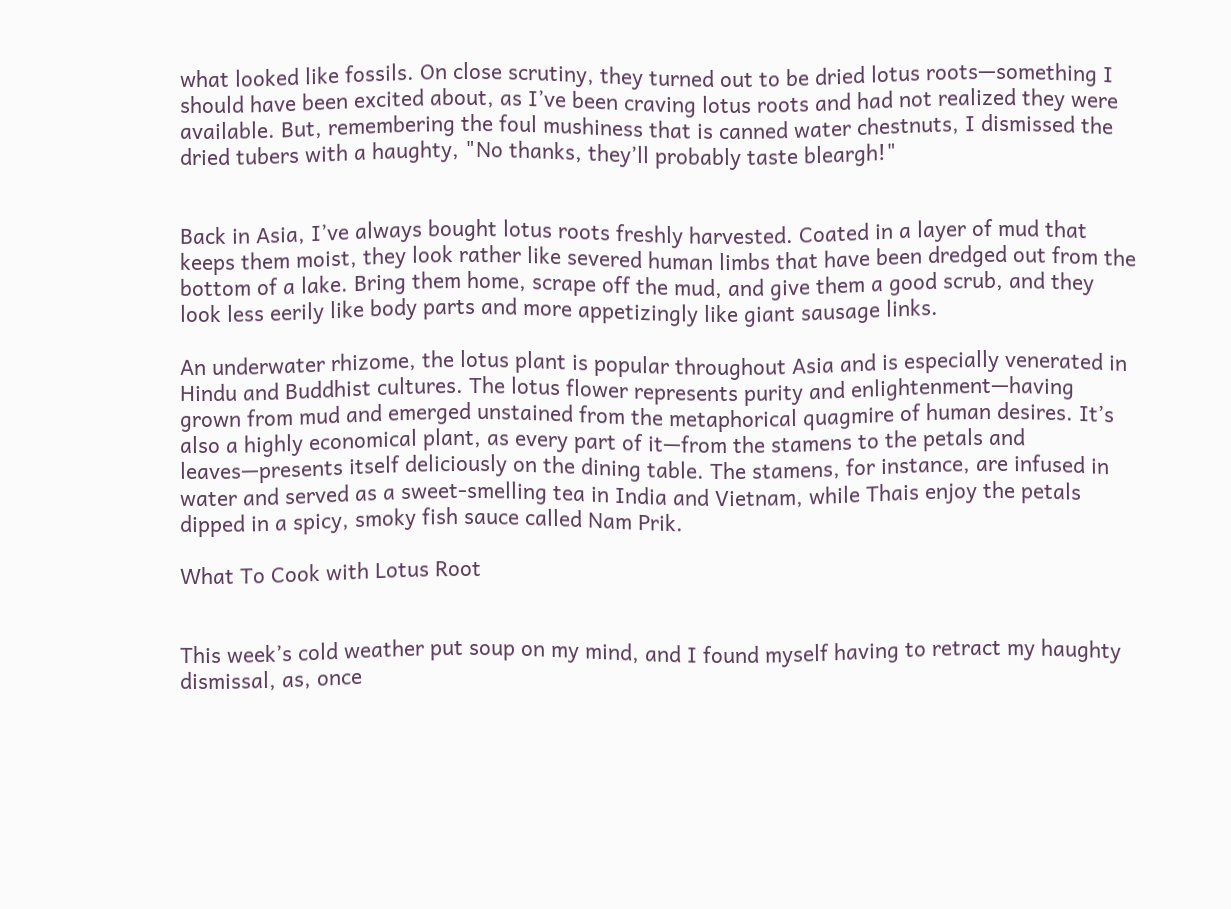what looked like fossils. On close scrutiny, they turned out to be dried lotus roots—something I should have been excited about, as I’ve been craving lotus roots and had not realized they were available. But, remembering the foul mushiness that is canned water chestnuts, I dismissed the dried tubers with a haughty, "No thanks, they’ll probably taste bleargh!"


Back in Asia, I’ve always bought lotus roots freshly harvested. Coated in a layer of mud that keeps them moist, they look rather like severed human limbs that have been dredged out from the bottom of a lake. Bring them home, scrape off the mud, and give them a good scrub, and they look less eerily like body parts and more appetizingly like giant sausage links.

An underwater rhizome, the lotus plant is popular throughout Asia and is especially venerated in Hindu and Buddhist cultures. The lotus flower represents purity and enlightenment—having grown from mud and emerged unstained from the metaphorical quagmire of human desires. It’s also a highly economical plant, as every part of it—from the stamens to the petals and leaves—presents itself deliciously on the dining table. The stamens, for instance, are infused in water and served as a sweet-smelling tea in India and Vietnam, while Thais enjoy the petals dipped in a spicy, smoky fish sauce called Nam Prik.

What To Cook with Lotus Root


This week’s cold weather put soup on my mind, and I found myself having to retract my haughty dismissal, as, once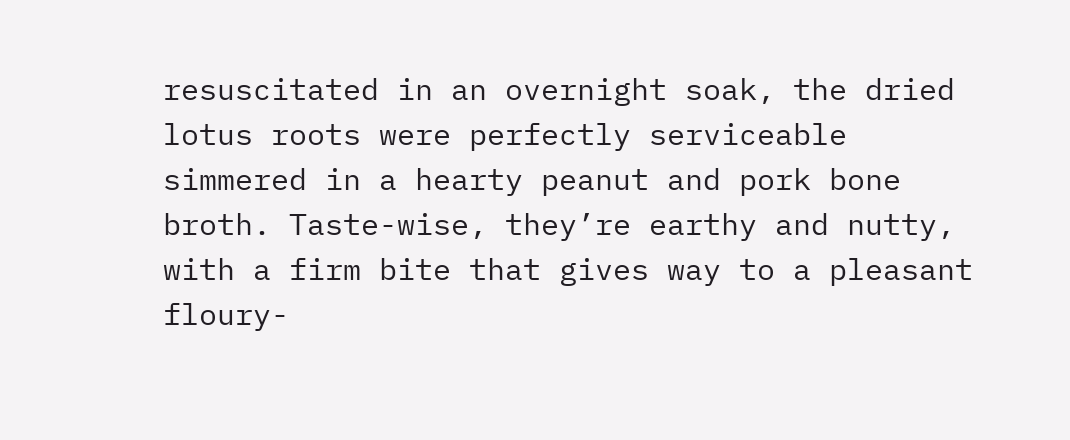resuscitated in an overnight soak, the dried lotus roots were perfectly serviceable simmered in a hearty peanut and pork bone broth. Taste-wise, they’re earthy and nutty, with a firm bite that gives way to a pleasant floury-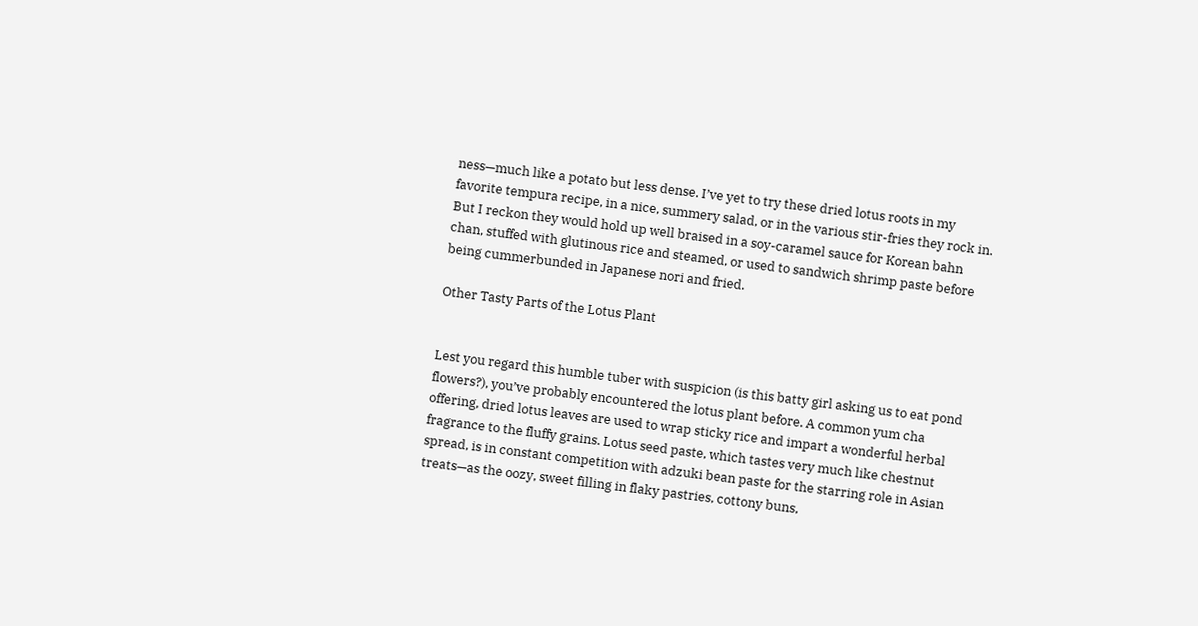ness—much like a potato but less dense. I’ve yet to try these dried lotus roots in my favorite tempura recipe, in a nice, summery salad, or in the various stir-fries they rock in. But I reckon they would hold up well braised in a soy-caramel sauce for Korean bahn chan, stuffed with glutinous rice and steamed, or used to sandwich shrimp paste before being cummerbunded in Japanese nori and fried.

Other Tasty Parts of the Lotus Plant


Lest you regard this humble tuber with suspicion (is this batty girl asking us to eat pond flowers?), you’ve probably encountered the lotus plant before. A common yum cha offering, dried lotus leaves are used to wrap sticky rice and impart a wonderful herbal fragrance to the fluffy grains. Lotus seed paste, which tastes very much like chestnut spread, is in constant competition with adzuki bean paste for the starring role in Asian treats—as the oozy, sweet filling in flaky pastries, cottony buns,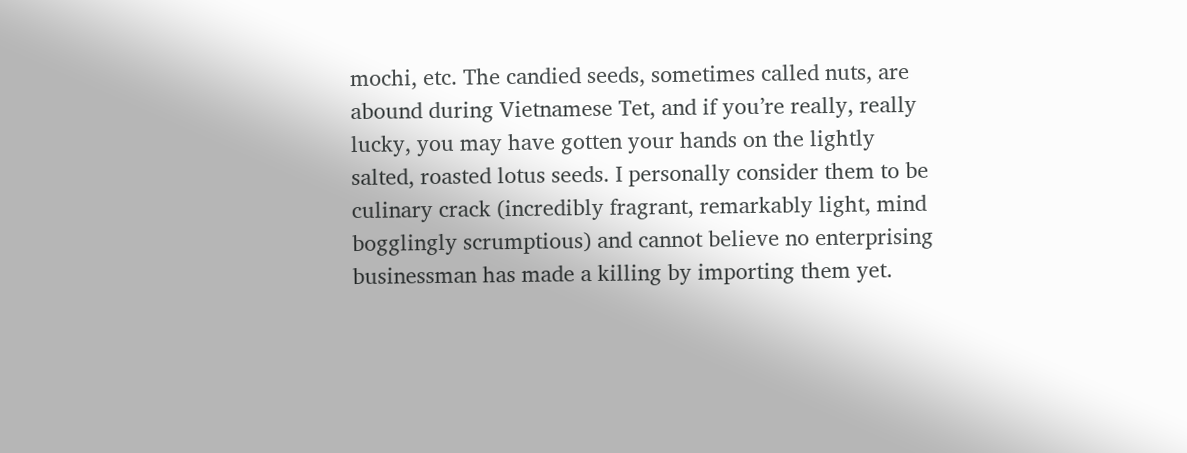mochi, etc. The candied seeds, sometimes called nuts, are abound during Vietnamese Tet, and if you’re really, really lucky, you may have gotten your hands on the lightly salted, roasted lotus seeds. I personally consider them to be culinary crack (incredibly fragrant, remarkably light, mind bogglingly scrumptious) and cannot believe no enterprising businessman has made a killing by importing them yet.